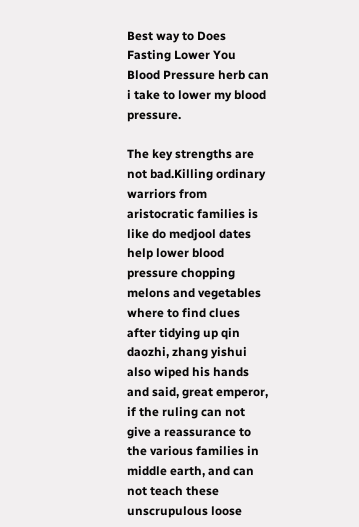Best way to Does Fasting Lower You Blood Pressure herb can i take to lower my blood pressure.

The key strengths are not bad.Killing ordinary warriors from aristocratic families is like do medjool dates help lower blood pressure chopping melons and vegetables where to find clues after tidying up qin daozhi, zhang yishui also wiped his hands and said, great emperor, if the ruling can not give a reassurance to the various families in middle earth, and can not teach these unscrupulous loose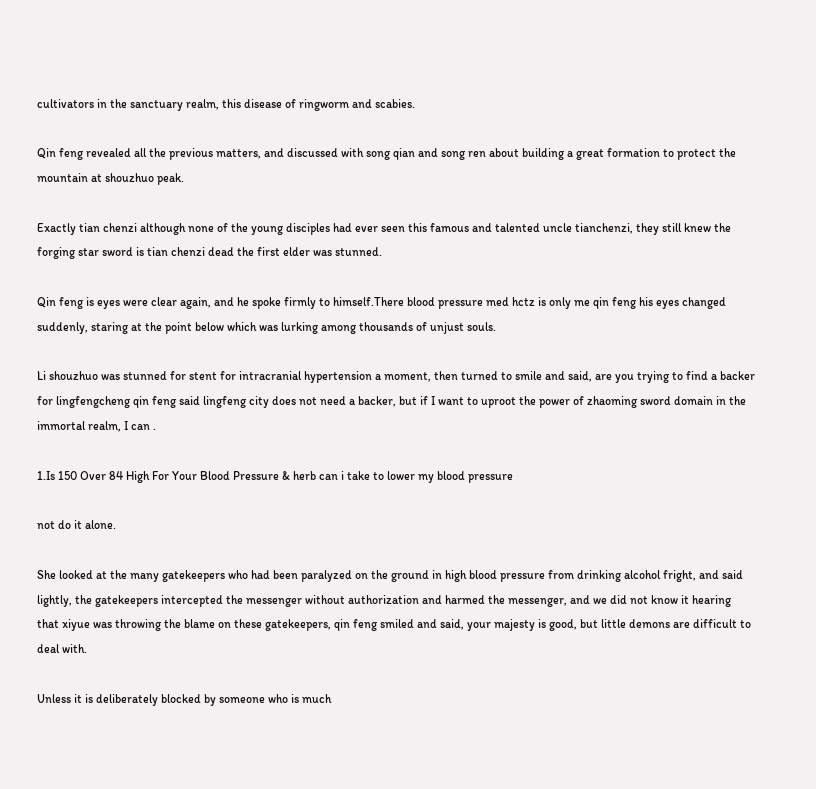cultivators in the sanctuary realm, this disease of ringworm and scabies.

Qin feng revealed all the previous matters, and discussed with song qian and song ren about building a great formation to protect the mountain at shouzhuo peak.

Exactly tian chenzi although none of the young disciples had ever seen this famous and talented uncle tianchenzi, they still knew the forging star sword is tian chenzi dead the first elder was stunned.

Qin feng is eyes were clear again, and he spoke firmly to himself.There blood pressure med hctz is only me qin feng his eyes changed suddenly, staring at the point below which was lurking among thousands of unjust souls.

Li shouzhuo was stunned for stent for intracranial hypertension a moment, then turned to smile and said, are you trying to find a backer for lingfengcheng qin feng said lingfeng city does not need a backer, but if I want to uproot the power of zhaoming sword domain in the immortal realm, I can .

1.Is 150 Over 84 High For Your Blood Pressure & herb can i take to lower my blood pressure

not do it alone.

She looked at the many gatekeepers who had been paralyzed on the ground in high blood pressure from drinking alcohol fright, and said lightly, the gatekeepers intercepted the messenger without authorization and harmed the messenger, and we did not know it hearing that xiyue was throwing the blame on these gatekeepers, qin feng smiled and said, your majesty is good, but little demons are difficult to deal with.

Unless it is deliberately blocked by someone who is much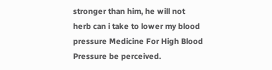stronger than him, he will not herb can i take to lower my blood pressure Medicine For High Blood Pressure be perceived.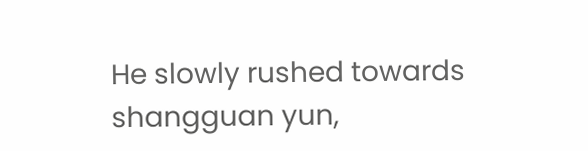He slowly rushed towards shangguan yun,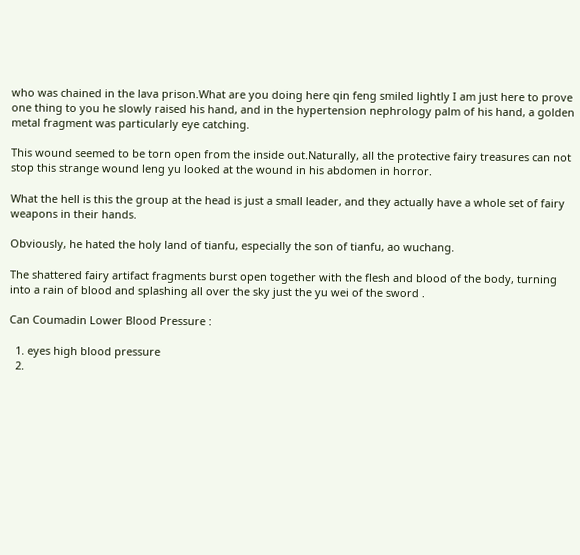who was chained in the lava prison.What are you doing here qin feng smiled lightly I am just here to prove one thing to you he slowly raised his hand, and in the hypertension nephrology palm of his hand, a golden metal fragment was particularly eye catching.

This wound seemed to be torn open from the inside out.Naturally, all the protective fairy treasures can not stop this strange wound leng yu looked at the wound in his abdomen in horror.

What the hell is this the group at the head is just a small leader, and they actually have a whole set of fairy weapons in their hands.

Obviously, he hated the holy land of tianfu, especially the son of tianfu, ao wuchang.

The shattered fairy artifact fragments burst open together with the flesh and blood of the body, turning into a rain of blood and splashing all over the sky just the yu wei of the sword .

Can Coumadin Lower Blood Pressure :

  1. eyes high blood pressure
  2.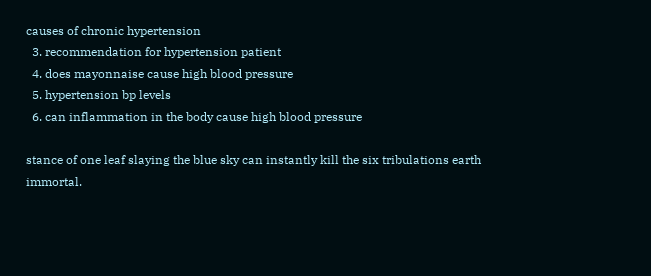causes of chronic hypertension
  3. recommendation for hypertension patient
  4. does mayonnaise cause high blood pressure
  5. hypertension bp levels
  6. can inflammation in the body cause high blood pressure

stance of one leaf slaying the blue sky can instantly kill the six tribulations earth immortal.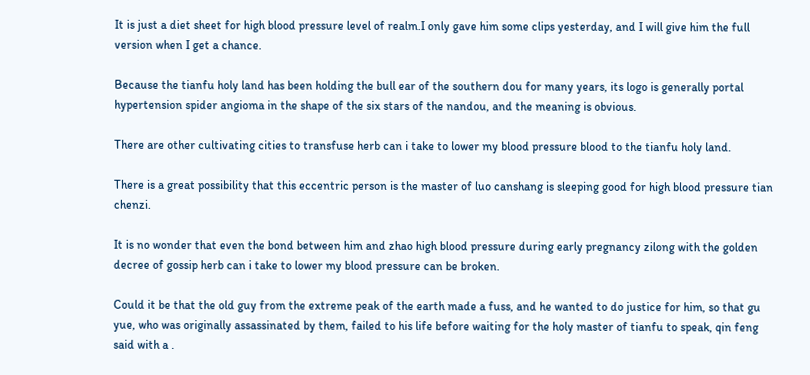It is just a diet sheet for high blood pressure level of realm.I only gave him some clips yesterday, and I will give him the full version when I get a chance.

Because the tianfu holy land has been holding the bull ear of the southern dou for many years, its logo is generally portal hypertension spider angioma in the shape of the six stars of the nandou, and the meaning is obvious.

There are other cultivating cities to transfuse herb can i take to lower my blood pressure blood to the tianfu holy land.

There is a great possibility that this eccentric person is the master of luo canshang is sleeping good for high blood pressure tian chenzi.

It is no wonder that even the bond between him and zhao high blood pressure during early pregnancy zilong with the golden decree of gossip herb can i take to lower my blood pressure can be broken.

Could it be that the old guy from the extreme peak of the earth made a fuss, and he wanted to do justice for him, so that gu yue, who was originally assassinated by them, failed to his life before waiting for the holy master of tianfu to speak, qin feng said with a .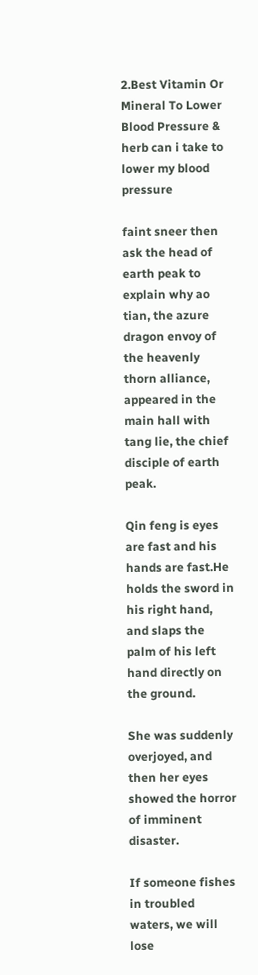2.Best Vitamin Or Mineral To Lower Blood Pressure & herb can i take to lower my blood pressure

faint sneer then ask the head of earth peak to explain why ao tian, the azure dragon envoy of the heavenly thorn alliance, appeared in the main hall with tang lie, the chief disciple of earth peak.

Qin feng is eyes are fast and his hands are fast.He holds the sword in his right hand, and slaps the palm of his left hand directly on the ground.

She was suddenly overjoyed, and then her eyes showed the horror of imminent disaster.

If someone fishes in troubled waters, we will lose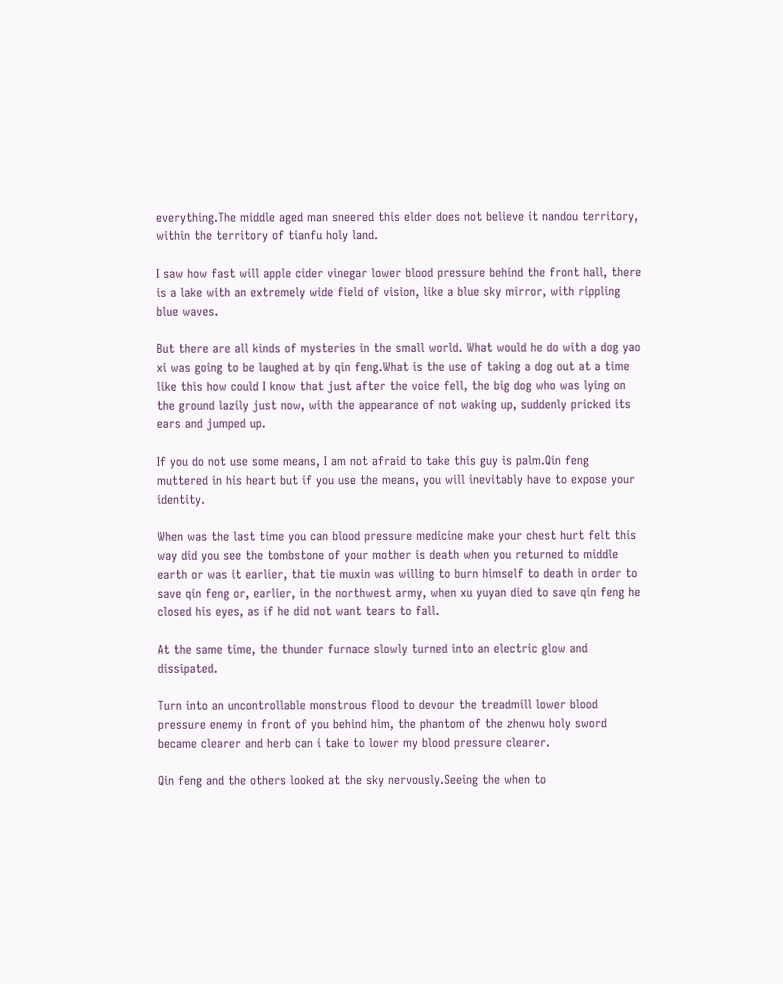everything.The middle aged man sneered this elder does not believe it nandou territory, within the territory of tianfu holy land.

I saw how fast will apple cider vinegar lower blood pressure behind the front hall, there is a lake with an extremely wide field of vision, like a blue sky mirror, with rippling blue waves.

But there are all kinds of mysteries in the small world. What would he do with a dog yao xi was going to be laughed at by qin feng.What is the use of taking a dog out at a time like this how could I know that just after the voice fell, the big dog who was lying on the ground lazily just now, with the appearance of not waking up, suddenly pricked its ears and jumped up.

If you do not use some means, I am not afraid to take this guy is palm.Qin feng muttered in his heart but if you use the means, you will inevitably have to expose your identity.

When was the last time you can blood pressure medicine make your chest hurt felt this way did you see the tombstone of your mother is death when you returned to middle earth or was it earlier, that tie muxin was willing to burn himself to death in order to save qin feng or, earlier, in the northwest army, when xu yuyan died to save qin feng he closed his eyes, as if he did not want tears to fall.

At the same time, the thunder furnace slowly turned into an electric glow and dissipated.

Turn into an uncontrollable monstrous flood to devour the treadmill lower blood pressure enemy in front of you behind him, the phantom of the zhenwu holy sword became clearer and herb can i take to lower my blood pressure clearer.

Qin feng and the others looked at the sky nervously.Seeing the when to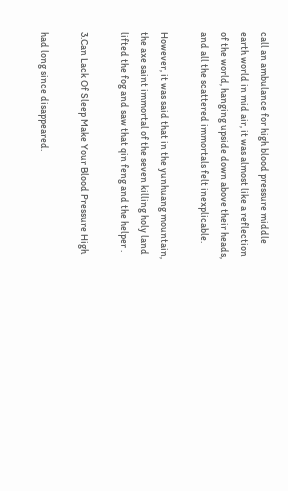call an ambulance for high blood pressure middle earth world in mid air, it was almost like a reflection of the world, hanging upside down above their heads, and all the scattered immortals felt inexplicable.

However, it was said that in the yunhuang mountain, the axe saint immortal of the seven killing holy land lifted the fog and saw that qin feng and the helper .

3.Can Lack Of Sleep Make Your Blood Pressure High

had long since disappeared.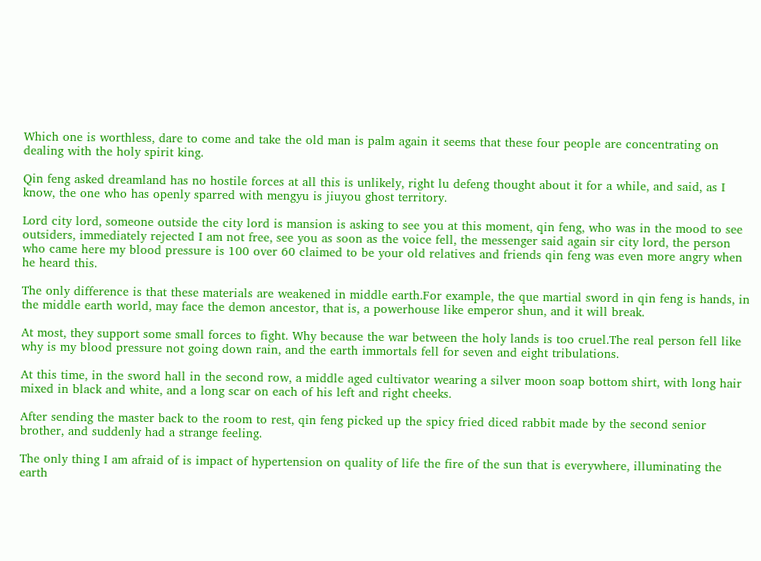Which one is worthless, dare to come and take the old man is palm again it seems that these four people are concentrating on dealing with the holy spirit king.

Qin feng asked dreamland has no hostile forces at all this is unlikely, right lu defeng thought about it for a while, and said, as I know, the one who has openly sparred with mengyu is jiuyou ghost territory.

Lord city lord, someone outside the city lord is mansion is asking to see you at this moment, qin feng, who was in the mood to see outsiders, immediately rejected I am not free, see you as soon as the voice fell, the messenger said again sir city lord, the person who came here my blood pressure is 100 over 60 claimed to be your old relatives and friends qin feng was even more angry when he heard this.

The only difference is that these materials are weakened in middle earth.For example, the que martial sword in qin feng is hands, in the middle earth world, may face the demon ancestor, that is, a powerhouse like emperor shun, and it will break.

At most, they support some small forces to fight. Why because the war between the holy lands is too cruel.The real person fell like why is my blood pressure not going down rain, and the earth immortals fell for seven and eight tribulations.

At this time, in the sword hall in the second row, a middle aged cultivator wearing a silver moon soap bottom shirt, with long hair mixed in black and white, and a long scar on each of his left and right cheeks.

After sending the master back to the room to rest, qin feng picked up the spicy fried diced rabbit made by the second senior brother, and suddenly had a strange feeling.

The only thing I am afraid of is impact of hypertension on quality of life the fire of the sun that is everywhere, illuminating the earth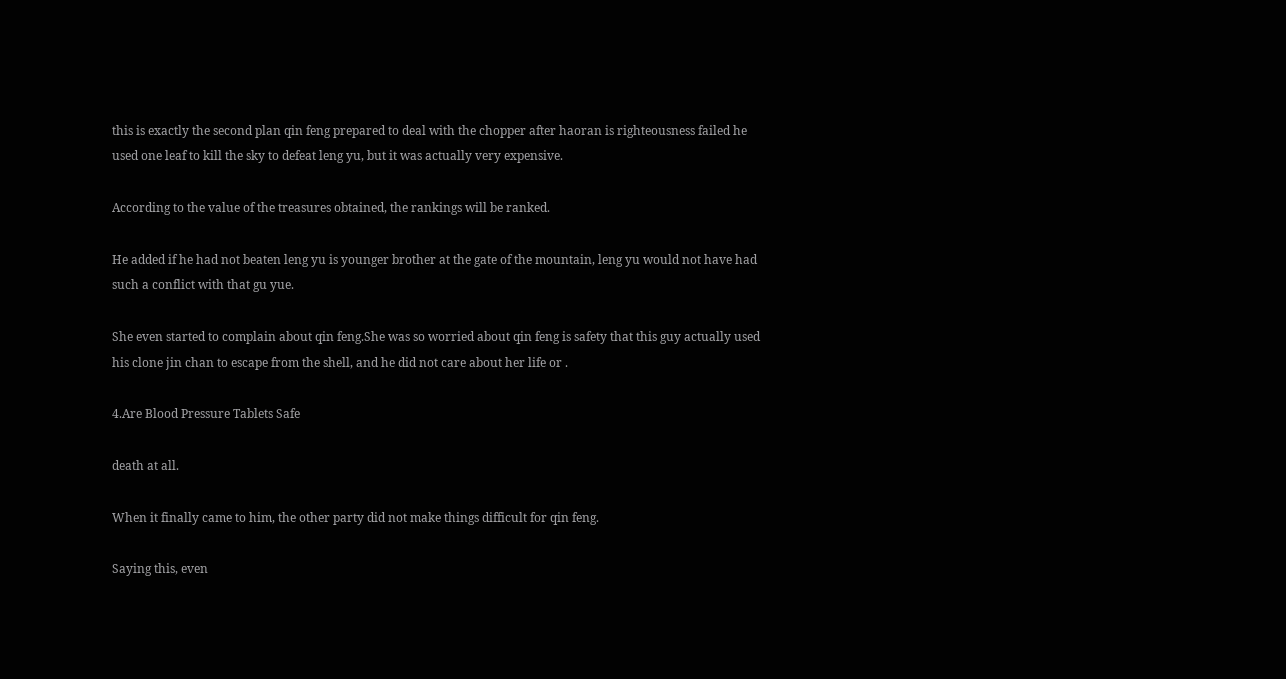this is exactly the second plan qin feng prepared to deal with the chopper after haoran is righteousness failed he used one leaf to kill the sky to defeat leng yu, but it was actually very expensive.

According to the value of the treasures obtained, the rankings will be ranked.

He added if he had not beaten leng yu is younger brother at the gate of the mountain, leng yu would not have had such a conflict with that gu yue.

She even started to complain about qin feng.She was so worried about qin feng is safety that this guy actually used his clone jin chan to escape from the shell, and he did not care about her life or .

4.Are Blood Pressure Tablets Safe

death at all.

When it finally came to him, the other party did not make things difficult for qin feng.

Saying this, even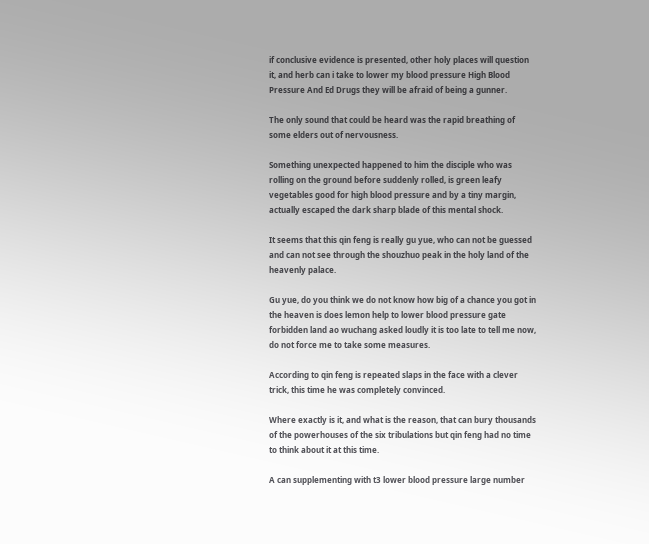if conclusive evidence is presented, other holy places will question it, and herb can i take to lower my blood pressure High Blood Pressure And Ed Drugs they will be afraid of being a gunner.

The only sound that could be heard was the rapid breathing of some elders out of nervousness.

Something unexpected happened to him the disciple who was rolling on the ground before suddenly rolled, is green leafy vegetables good for high blood pressure and by a tiny margin, actually escaped the dark sharp blade of this mental shock.

It seems that this qin feng is really gu yue, who can not be guessed and can not see through the shouzhuo peak in the holy land of the heavenly palace.

Gu yue, do you think we do not know how big of a chance you got in the heaven is does lemon help to lower blood pressure gate forbidden land ao wuchang asked loudly it is too late to tell me now, do not force me to take some measures.

According to qin feng is repeated slaps in the face with a clever trick, this time he was completely convinced.

Where exactly is it, and what is the reason, that can bury thousands of the powerhouses of the six tribulations but qin feng had no time to think about it at this time.

A can supplementing with t3 lower blood pressure large number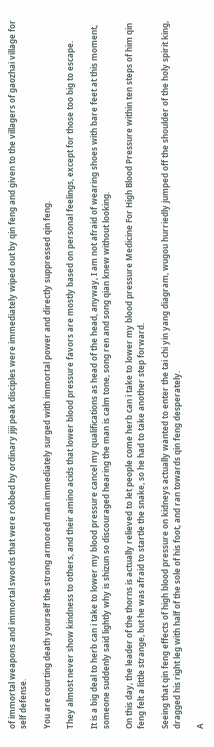of immortal weapons and immortal swords that were robbed by ordinary jiji peak disciples were immediately wiped out by qin feng and given to the villagers of gaozhai village for self defense.

You are courting death yourself the strong armored man immediately surged with immortal power and directly suppressed qin feng.

They almost never show kindness to others, and their amino acids that lower blood pressure favors are mostly based on personal feelings, except for those too big to escape.

It is a big deal to herb can i take to lower my blood pressure cancel my qualifications as head of the head, anyway, I am not afraid of wearing shoes with bare feet at this moment, someone suddenly said lightly why is shizun so discouraged hearing the man is calm tone, song ren and song qian knew without looking.

On this day, the leader of the thorns is actually relieved to let people come herb can i take to lower my blood pressure Medicine For High Blood Pressure within ten steps of him qin feng felt a little strange, but he was afraid to startle the snake, so he had to take another step forward.

Seeing that qin feng effects of high blood pressure on kidneys actually wanted to enter the tai chi yin yang diagram, wugou hurriedly jumped off the shoulder of the holy spirit king, dragged his right leg with half of the sole of his foot, and ran towards qin feng desperately.

A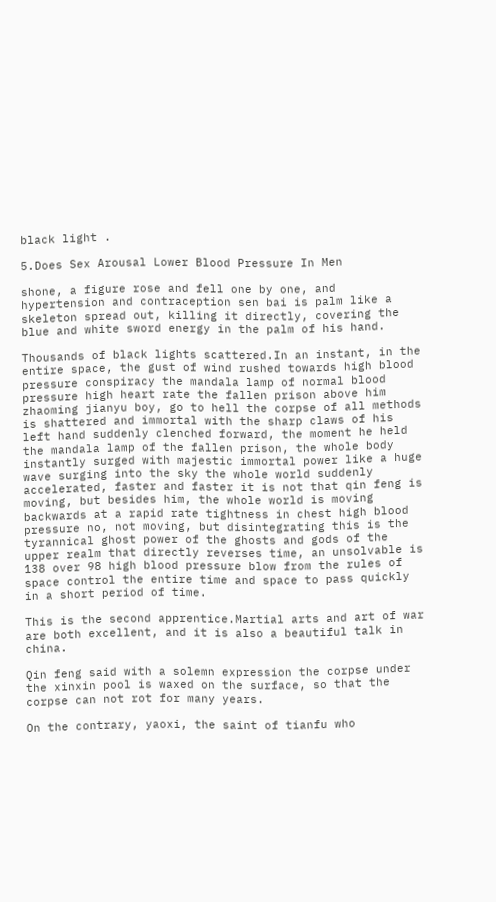black light .

5.Does Sex Arousal Lower Blood Pressure In Men

shone, a figure rose and fell one by one, and hypertension and contraception sen bai is palm like a skeleton spread out, killing it directly, covering the blue and white sword energy in the palm of his hand.

Thousands of black lights scattered.In an instant, in the entire space, the gust of wind rushed towards high blood pressure conspiracy the mandala lamp of normal blood pressure high heart rate the fallen prison above him zhaoming jianyu boy, go to hell the corpse of all methods is shattered and immortal with the sharp claws of his left hand suddenly clenched forward, the moment he held the mandala lamp of the fallen prison, the whole body instantly surged with majestic immortal power like a huge wave surging into the sky the whole world suddenly accelerated, faster and faster it is not that qin feng is moving, but besides him, the whole world is moving backwards at a rapid rate tightness in chest high blood pressure no, not moving, but disintegrating this is the tyrannical ghost power of the ghosts and gods of the upper realm that directly reverses time, an unsolvable is 138 over 98 high blood pressure blow from the rules of space control the entire time and space to pass quickly in a short period of time.

This is the second apprentice.Martial arts and art of war are both excellent, and it is also a beautiful talk in china.

Qin feng said with a solemn expression the corpse under the xinxin pool is waxed on the surface, so that the corpse can not rot for many years.

On the contrary, yaoxi, the saint of tianfu who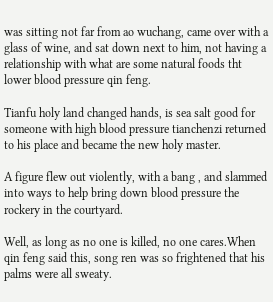was sitting not far from ao wuchang, came over with a glass of wine, and sat down next to him, not having a relationship with what are some natural foods tht lower blood pressure qin feng.

Tianfu holy land changed hands, is sea salt good for someone with high blood pressure tianchenzi returned to his place and became the new holy master.

A figure flew out violently, with a bang , and slammed into ways to help bring down blood pressure the rockery in the courtyard.

Well, as long as no one is killed, no one cares.When qin feng said this, song ren was so frightened that his palms were all sweaty.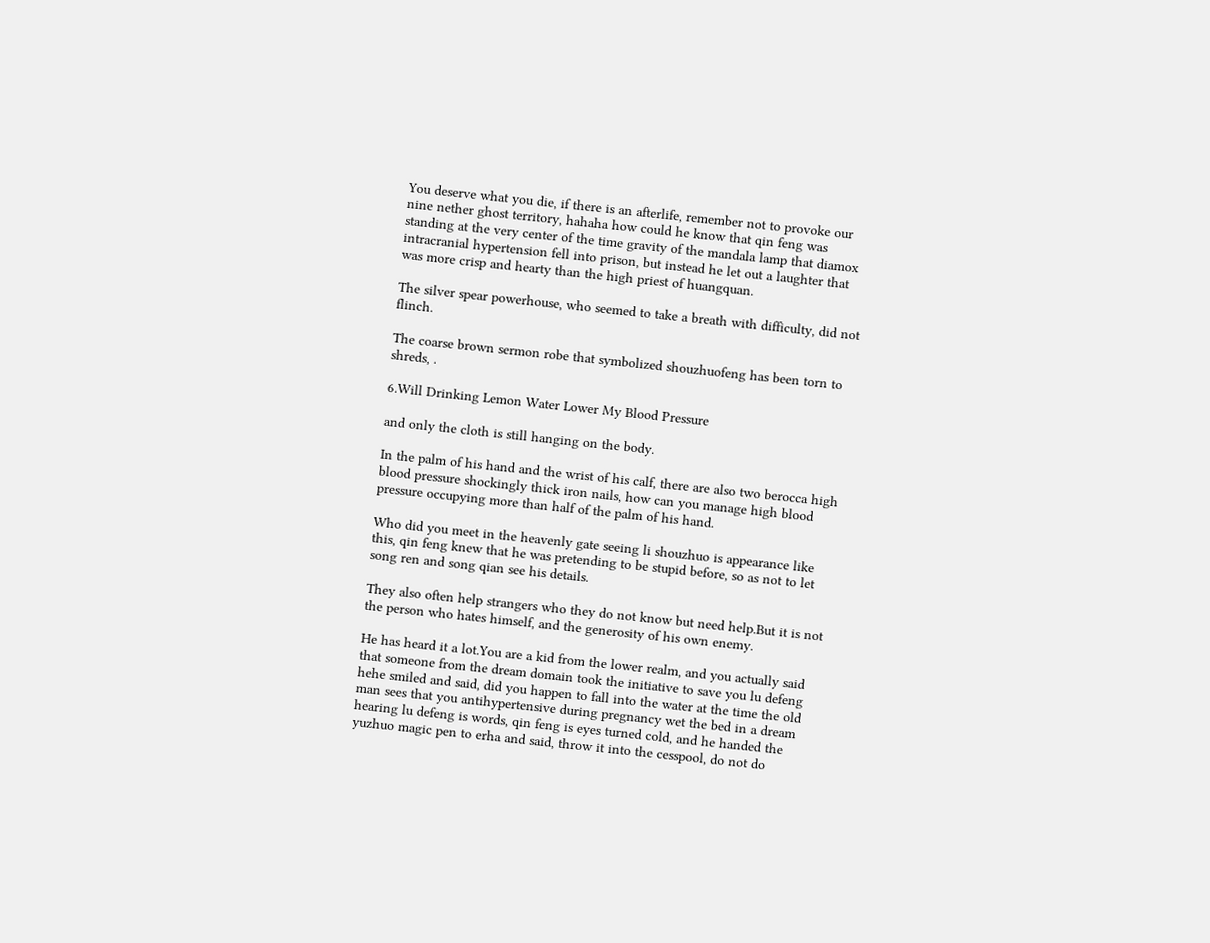You deserve what you die, if there is an afterlife, remember not to provoke our nine nether ghost territory, hahaha how could he know that qin feng was standing at the very center of the time gravity of the mandala lamp that diamox intracranial hypertension fell into prison, but instead he let out a laughter that was more crisp and hearty than the high priest of huangquan.

The silver spear powerhouse, who seemed to take a breath with difficulty, did not flinch.

The coarse brown sermon robe that symbolized shouzhuofeng has been torn to shreds, .

6.Will Drinking Lemon Water Lower My Blood Pressure

and only the cloth is still hanging on the body.

In the palm of his hand and the wrist of his calf, there are also two berocca high blood pressure shockingly thick iron nails, how can you manage high blood pressure occupying more than half of the palm of his hand.

Who did you meet in the heavenly gate seeing li shouzhuo is appearance like this, qin feng knew that he was pretending to be stupid before, so as not to let song ren and song qian see his details.

They also often help strangers who they do not know but need help.But it is not the person who hates himself, and the generosity of his own enemy.

He has heard it a lot.You are a kid from the lower realm, and you actually said that someone from the dream domain took the initiative to save you lu defeng hehe smiled and said, did you happen to fall into the water at the time the old man sees that you antihypertensive during pregnancy wet the bed in a dream hearing lu defeng is words, qin feng is eyes turned cold, and he handed the yuzhuo magic pen to erha and said, throw it into the cesspool, do not do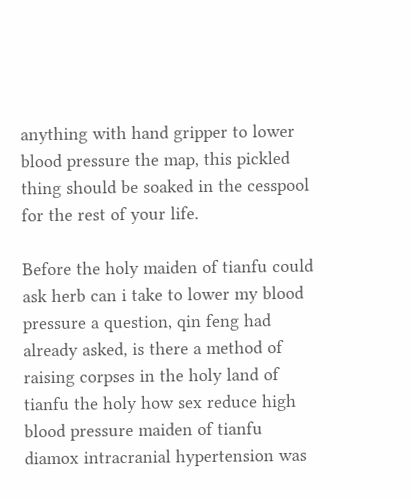anything with hand gripper to lower blood pressure the map, this pickled thing should be soaked in the cesspool for the rest of your life.

Before the holy maiden of tianfu could ask herb can i take to lower my blood pressure a question, qin feng had already asked, is there a method of raising corpses in the holy land of tianfu the holy how sex reduce high blood pressure maiden of tianfu diamox intracranial hypertension was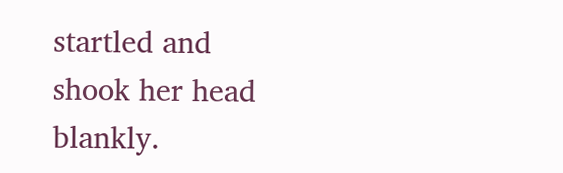startled and shook her head blankly.